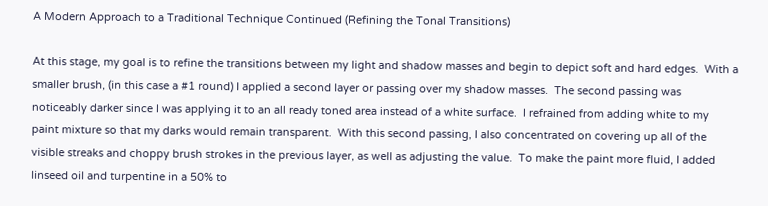A Modern Approach to a Traditional Technique Continued (Refining the Tonal Transitions)

At this stage, my goal is to refine the transitions between my light and shadow masses and begin to depict soft and hard edges.  With a smaller brush, (in this case a #1 round) I applied a second layer or passing over my shadow masses.  The second passing was noticeably darker since I was applying it to an all ready toned area instead of a white surface.  I refrained from adding white to my paint mixture so that my darks would remain transparent.  With this second passing, I also concentrated on covering up all of the visible streaks and choppy brush strokes in the previous layer, as well as adjusting the value.  To make the paint more fluid, I added linseed oil and turpentine in a 50% to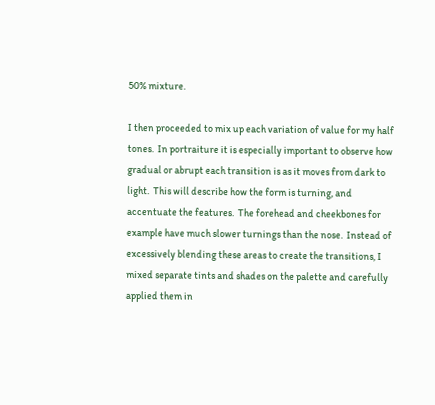50% mixture.

I then proceeded to mix up each variation of value for my half tones.  In portraiture it is especially important to observe how gradual or abrupt each transition is as it moves from dark to light.  This will describe how the form is turning, and accentuate the features.  The forehead and cheekbones for example have much slower turnings than the nose.  Instead of excessively blending these areas to create the transitions, I mixed separate tints and shades on the palette and carefully applied them in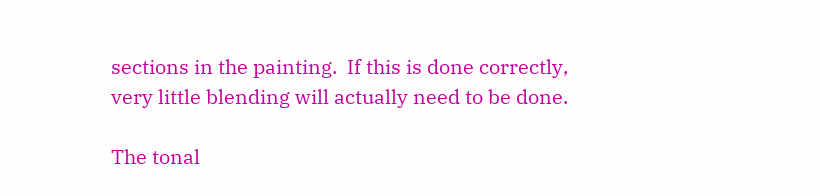sections in the painting.  If this is done correctly, very little blending will actually need to be done.

The tonal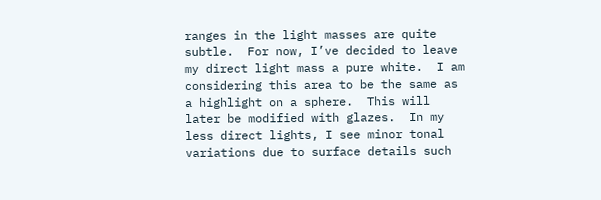ranges in the light masses are quite subtle.  For now, I’ve decided to leave my direct light mass a pure white.  I am considering this area to be the same as a highlight on a sphere.  This will later be modified with glazes.  In my less direct lights, I see minor tonal variations due to surface details such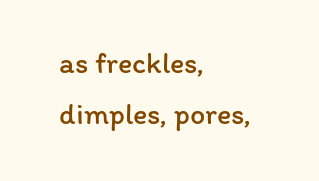as freckles, dimples, pores,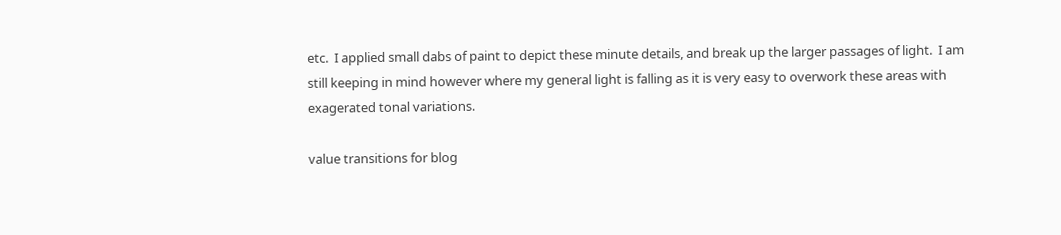etc.  I applied small dabs of paint to depict these minute details, and break up the larger passages of light.  I am still keeping in mind however where my general light is falling as it is very easy to overwork these areas with exagerated tonal variations.

value transitions for blog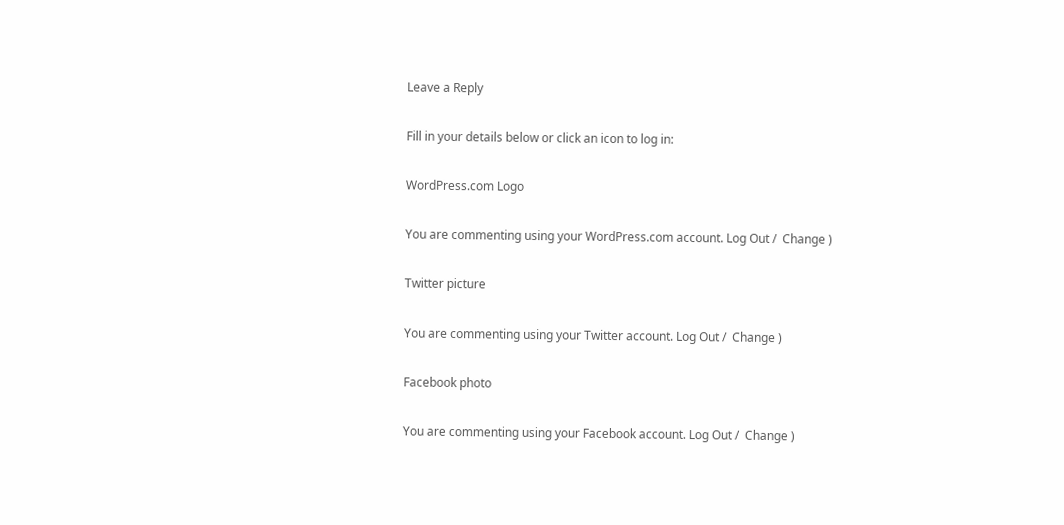Leave a Reply

Fill in your details below or click an icon to log in:

WordPress.com Logo

You are commenting using your WordPress.com account. Log Out /  Change )

Twitter picture

You are commenting using your Twitter account. Log Out /  Change )

Facebook photo

You are commenting using your Facebook account. Log Out /  Change )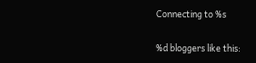Connecting to %s

%d bloggers like this: